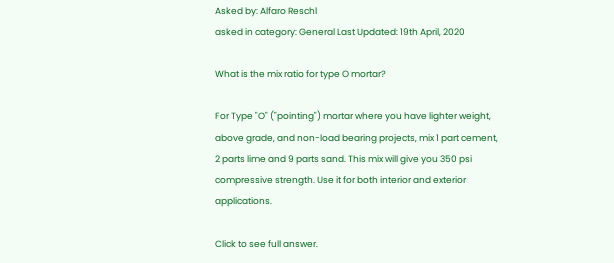Asked by: Alfaro Reschl
asked in category: General Last Updated: 19th April, 2020

What is the mix ratio for type O mortar?

For Type "O" ("pointing") mortar where you have lighter weight, above grade, and non-load bearing projects, mix 1 part cement, 2 parts lime and 9 parts sand. This mix will give you 350 psi compressive strength. Use it for both interior and exterior applications.

Click to see full answer.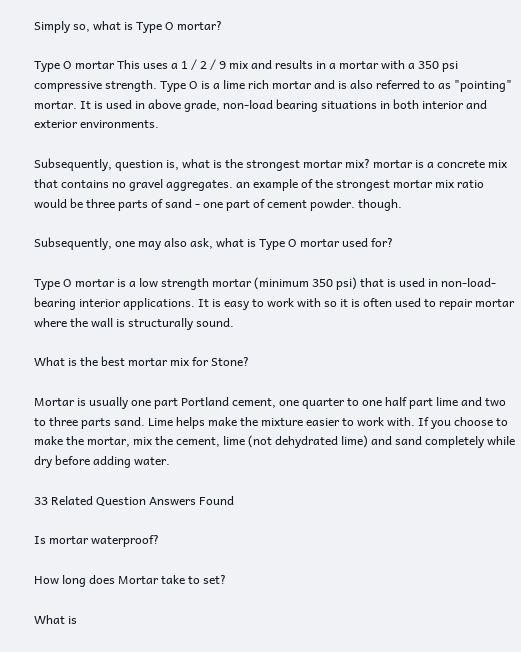Simply so, what is Type O mortar?

Type O mortar This uses a 1 / 2 / 9 mix and results in a mortar with a 350 psi compressive strength. Type O is a lime rich mortar and is also referred to as "pointing" mortar. It is used in above grade, non-load bearing situations in both interior and exterior environments.

Subsequently, question is, what is the strongest mortar mix? mortar is a concrete mix that contains no gravel aggregates. an example of the strongest mortar mix ratio would be three parts of sand - one part of cement powder. though.

Subsequently, one may also ask, what is Type O mortar used for?

Type O mortar is a low strength mortar (minimum 350 psi) that is used in non-load-bearing interior applications. It is easy to work with so it is often used to repair mortar where the wall is structurally sound.

What is the best mortar mix for Stone?

Mortar is usually one part Portland cement, one quarter to one half part lime and two to three parts sand. Lime helps make the mixture easier to work with. If you choose to make the mortar, mix the cement, lime (not dehydrated lime) and sand completely while dry before adding water.

33 Related Question Answers Found

Is mortar waterproof?

How long does Mortar take to set?

What is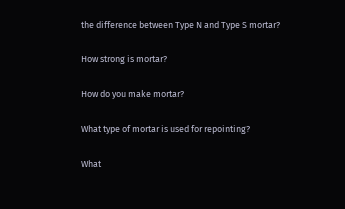the difference between Type N and Type S mortar?

How strong is mortar?

How do you make mortar?

What type of mortar is used for repointing?

What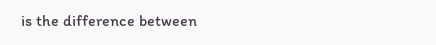is the difference between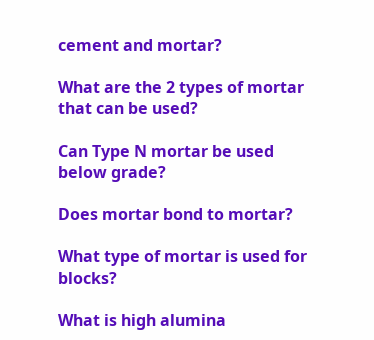cement and mortar?

What are the 2 types of mortar that can be used?

Can Type N mortar be used below grade?

Does mortar bond to mortar?

What type of mortar is used for blocks?

What is high alumina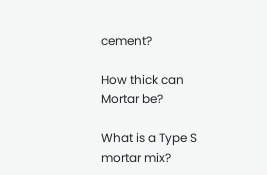cement?

How thick can Mortar be?

What is a Type S mortar mix?